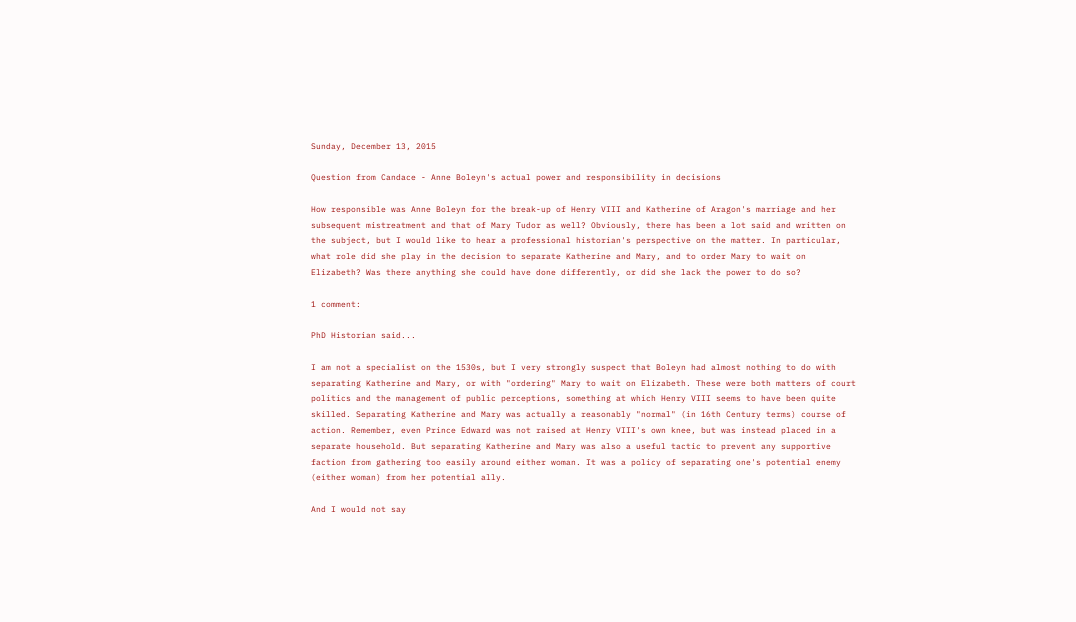Sunday, December 13, 2015

Question from Candace - Anne Boleyn's actual power and responsibility in decisions

How responsible was Anne Boleyn for the break-up of Henry VIII and Katherine of Aragon's marriage and her subsequent mistreatment and that of Mary Tudor as well? Obviously, there has been a lot said and written on the subject, but I would like to hear a professional historian's perspective on the matter. In particular, what role did she play in the decision to separate Katherine and Mary, and to order Mary to wait on Elizabeth? Was there anything she could have done differently, or did she lack the power to do so?

1 comment:

PhD Historian said...

I am not a specialist on the 1530s, but I very strongly suspect that Boleyn had almost nothing to do with separating Katherine and Mary, or with "ordering" Mary to wait on Elizabeth. These were both matters of court politics and the management of public perceptions, something at which Henry VIII seems to have been quite skilled. Separating Katherine and Mary was actually a reasonably "normal" (in 16th Century terms) course of action. Remember, even Prince Edward was not raised at Henry VIII's own knee, but was instead placed in a separate household. But separating Katherine and Mary was also a useful tactic to prevent any supportive faction from gathering too easily around either woman. It was a policy of separating one's potential enemy (either woman) from her potential ally.

And I would not say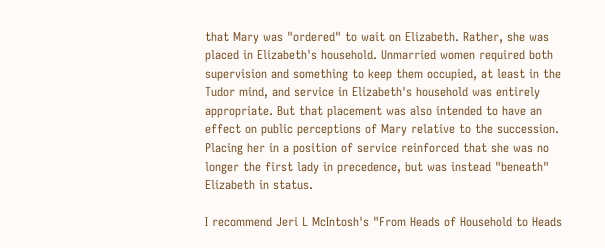that Mary was "ordered" to wait on Elizabeth. Rather, she was placed in Elizabeth's household. Unmarried women required both supervision and something to keep them occupied, at least in the Tudor mind, and service in Elizabeth's household was entirely appropriate. But that placement was also intended to have an effect on public perceptions of Mary relative to the succession. Placing her in a position of service reinforced that she was no longer the first lady in precedence, but was instead "beneath" Elizabeth in status.

I recommend Jeri L McIntosh's "From Heads of Household to Heads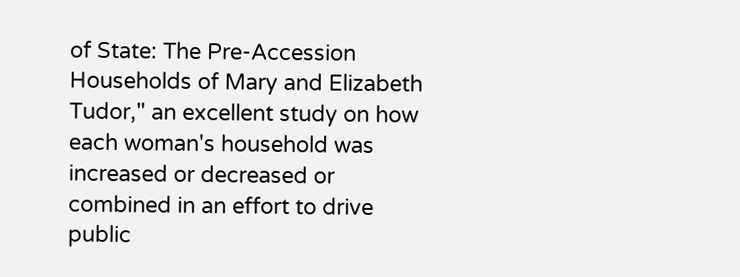of State: The Pre-Accession Households of Mary and Elizabeth Tudor," an excellent study on how each woman's household was increased or decreased or combined in an effort to drive public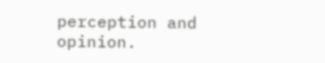perception and opinion.